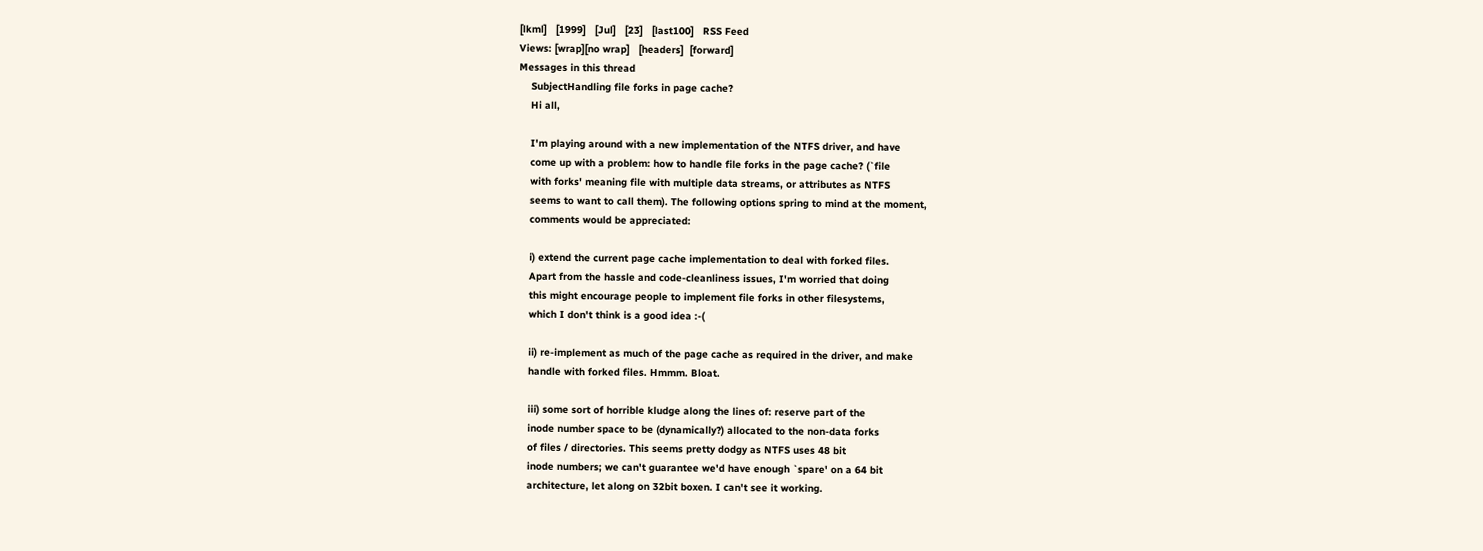[lkml]   [1999]   [Jul]   [23]   [last100]   RSS Feed
Views: [wrap][no wrap]   [headers]  [forward]
Messages in this thread
    SubjectHandling file forks in page cache?
    Hi all,

    I'm playing around with a new implementation of the NTFS driver, and have
    come up with a problem: how to handle file forks in the page cache? (`file
    with forks' meaning file with multiple data streams, or attributes as NTFS
    seems to want to call them). The following options spring to mind at the moment,
    comments would be appreciated:

    i) extend the current page cache implementation to deal with forked files.
    Apart from the hassle and code-cleanliness issues, I'm worried that doing
    this might encourage people to implement file forks in other filesystems,
    which I don't think is a good idea :-(

    ii) re-implement as much of the page cache as required in the driver, and make
    handle with forked files. Hmmm. Bloat.

    iii) some sort of horrible kludge along the lines of: reserve part of the
    inode number space to be (dynamically?) allocated to the non-data forks
    of files / directories. This seems pretty dodgy as NTFS uses 48 bit
    inode numbers; we can't guarantee we'd have enough `spare' on a 64 bit
    architecture, let along on 32bit boxen. I can't see it working.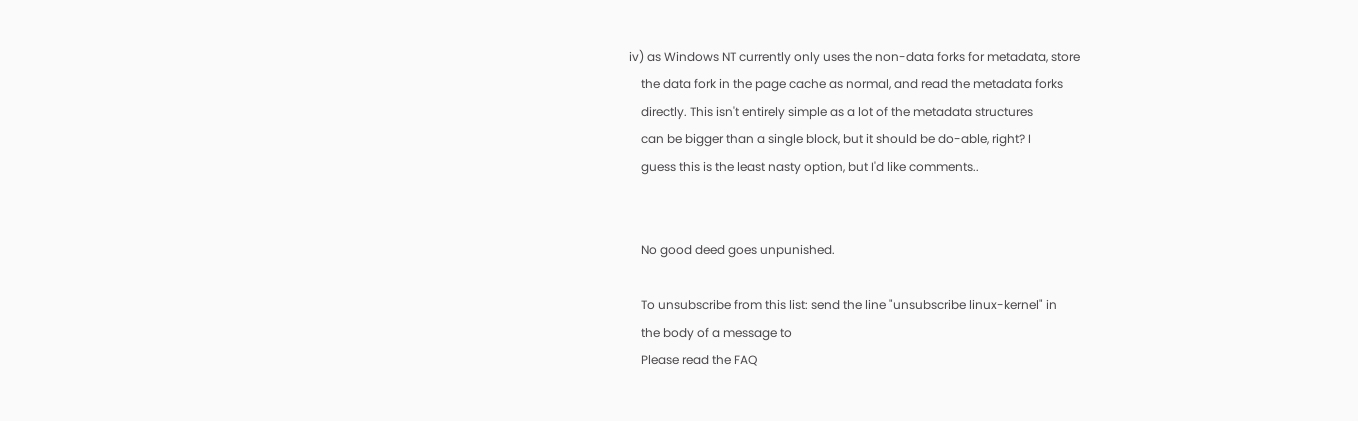iv) as Windows NT currently only uses the non-data forks for metadata, store
    the data fork in the page cache as normal, and read the metadata forks
    directly. This isn't entirely simple as a lot of the metadata structures
    can be bigger than a single block, but it should be do-able, right? I
    guess this is the least nasty option, but I'd like comments..


    No good deed goes unpunished.

    To unsubscribe from this list: send the line "unsubscribe linux-kernel" in
    the body of a message to
    Please read the FAQ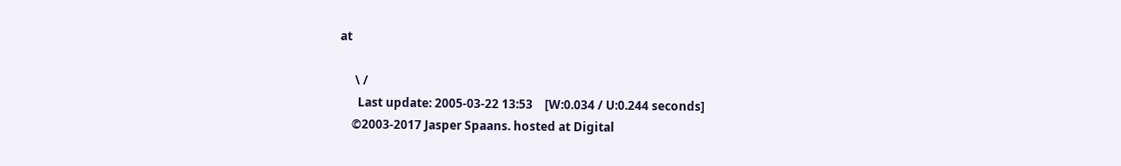at

     \ /
      Last update: 2005-03-22 13:53    [W:0.034 / U:0.244 seconds]
    ©2003-2017 Jasper Spaans. hosted at Digital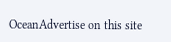OceanAdvertise on this site